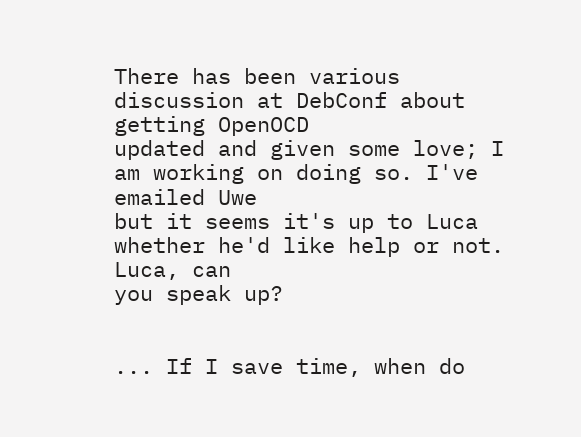There has been various discussion at DebConf about getting OpenOCD
updated and given some love; I am working on doing so. I've emailed Uwe
but it seems it's up to Luca whether he'd like help or not. Luca, can
you speak up?


... If I save time, when do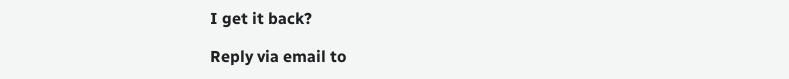I get it back?

Reply via email to